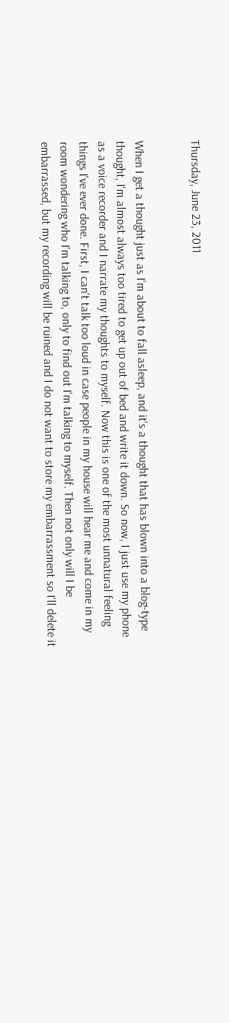Thursday, June 23, 2011


When I get a thought just as I'm about to fall asleep, and it's a thought that has blown into a blog-type thought, I'm almost always too tired to get up out of bed and write it down. So now, I just use my phone as a voice recorder and I narrate my thoughts to myself. Now this is one of the most unnatural feeling things I've ever done. First, I can't talk too loud in case people in my house will hear me and come in my room wondering who I'm talking to, only to find out I'm talking to myself. Then not only will I be embarrassed, but my recording will be ruined and I do not want to store my embarrassment so I'll delete it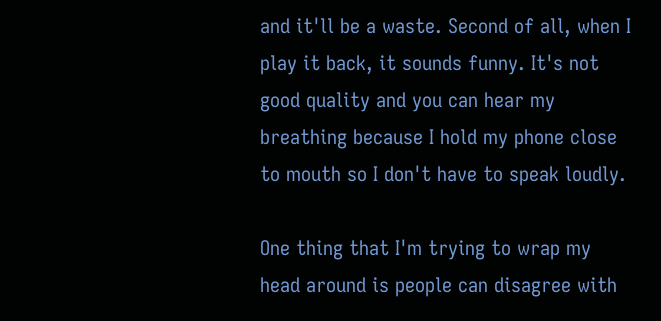and it'll be a waste. Second of all, when I play it back, it sounds funny. It's not good quality and you can hear my breathing because I hold my phone close to mouth so I don't have to speak loudly.

One thing that I'm trying to wrap my head around is people can disagree with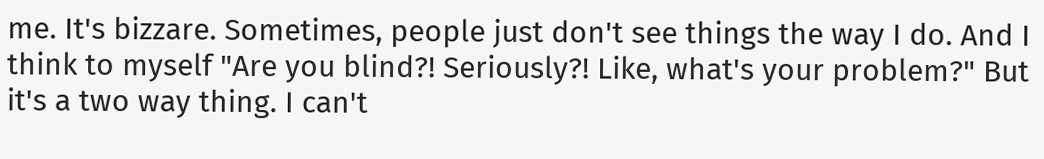me. It's bizzare. Sometimes, people just don't see things the way I do. And I think to myself "Are you blind?! Seriously?! Like, what's your problem?" But it's a two way thing. I can't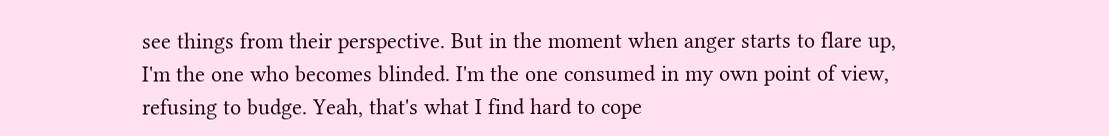see things from their perspective. But in the moment when anger starts to flare up, I'm the one who becomes blinded. I'm the one consumed in my own point of view, refusing to budge. Yeah, that's what I find hard to cope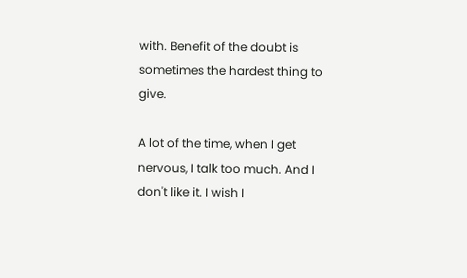with. Benefit of the doubt is sometimes the hardest thing to give.

A lot of the time, when I get nervous, I talk too much. And I don't like it. I wish I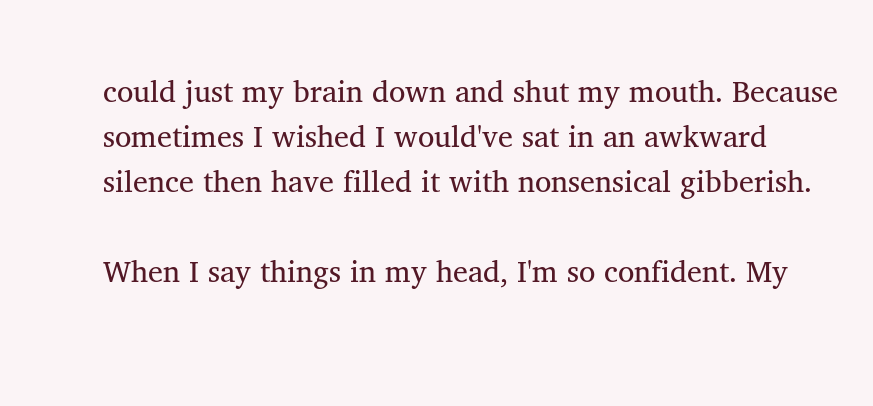could just my brain down and shut my mouth. Because sometimes I wished I would've sat in an awkward silence then have filled it with nonsensical gibberish.

When I say things in my head, I'm so confident. My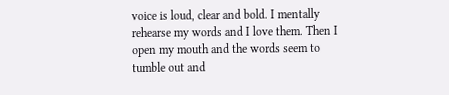voice is loud, clear and bold. I mentally rehearse my words and I love them. Then I open my mouth and the words seem to tumble out and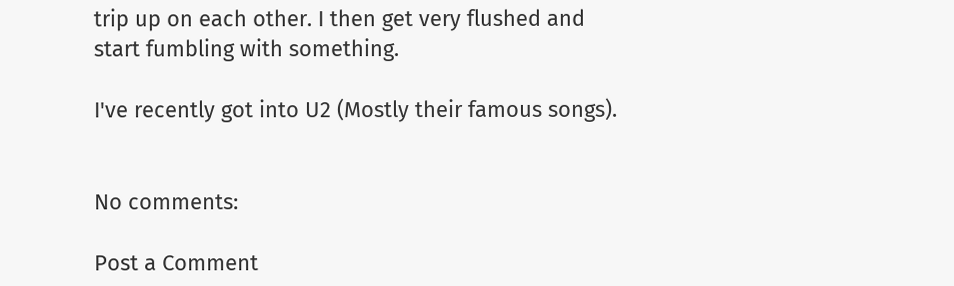trip up on each other. I then get very flushed and start fumbling with something.

I've recently got into U2 (Mostly their famous songs).


No comments:

Post a Comment